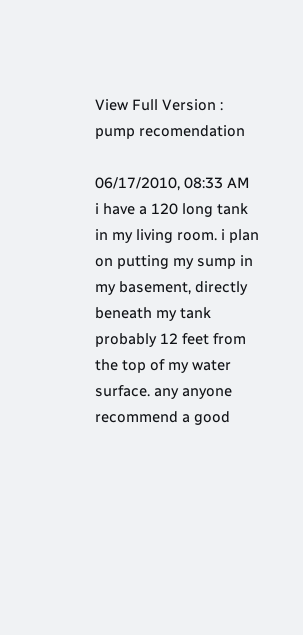View Full Version : pump recomendation

06/17/2010, 08:33 AM
i have a 120 long tank in my living room. i plan on putting my sump in my basement, directly beneath my tank probably 12 feet from the top of my water surface. any anyone recommend a good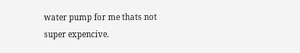water pump for me thats not super expencive.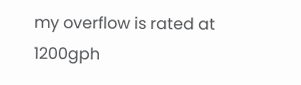my overflow is rated at 1200gph